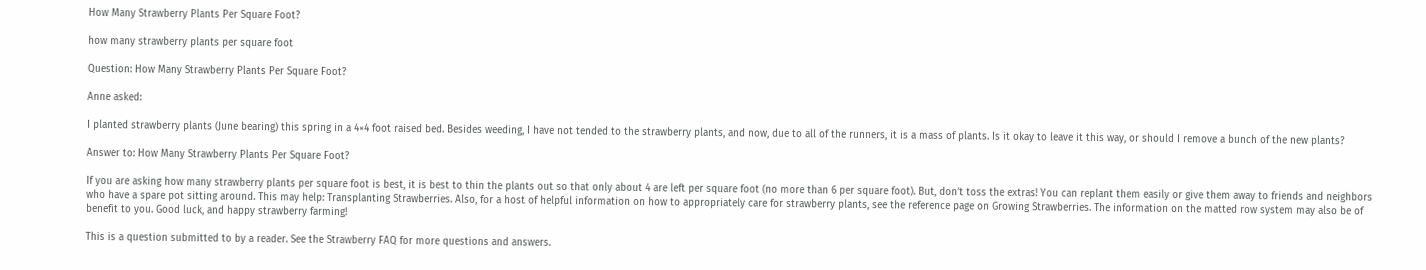How Many Strawberry Plants Per Square Foot?

how many strawberry plants per square foot

Question: How Many Strawberry Plants Per Square Foot?

Anne asked:

I planted strawberry plants (June bearing) this spring in a 4×4 foot raised bed. Besides weeding, I have not tended to the strawberry plants, and now, due to all of the runners, it is a mass of plants. Is it okay to leave it this way, or should I remove a bunch of the new plants?

Answer to: How Many Strawberry Plants Per Square Foot?

If you are asking how many strawberry plants per square foot is best, it is best to thin the plants out so that only about 4 are left per square foot (no more than 6 per square foot). But, don’t toss the extras! You can replant them easily or give them away to friends and neighbors who have a spare pot sitting around. This may help: Transplanting Strawberries. Also, for a host of helpful information on how to appropriately care for strawberry plants, see the reference page on Growing Strawberries. The information on the matted row system may also be of benefit to you. Good luck, and happy strawberry farming!

This is a question submitted to by a reader. See the Strawberry FAQ for more questions and answers.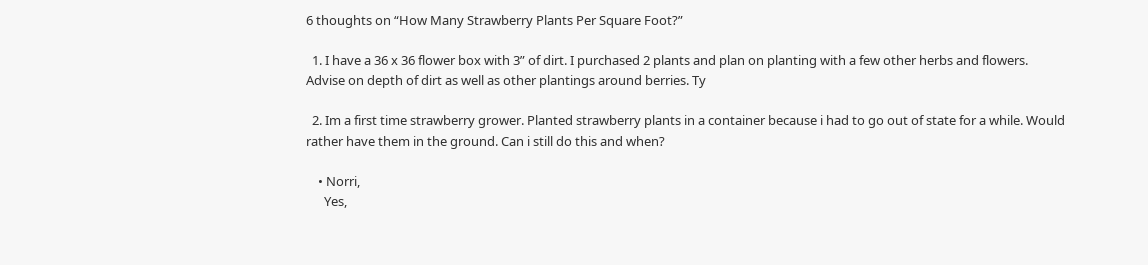6 thoughts on “How Many Strawberry Plants Per Square Foot?”

  1. I have a 36 x 36 flower box with 3” of dirt. I purchased 2 plants and plan on planting with a few other herbs and flowers. Advise on depth of dirt as well as other plantings around berries. Ty

  2. Im a first time strawberry grower. Planted strawberry plants in a container because i had to go out of state for a while. Would rather have them in the ground. Can i still do this and when?

    • Norri,
      Yes,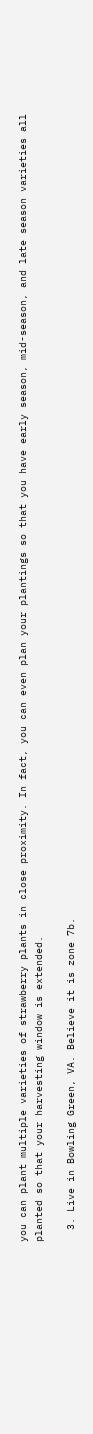you can plant multiple varieties of strawberry plants in close proximity. In fact, you can even plan your plantings so that you have early season, mid-season, and late season varieties all planted so that your harvesting window is extended.

  3. Live in Bowling Green, VA. Believe it is zone 7b.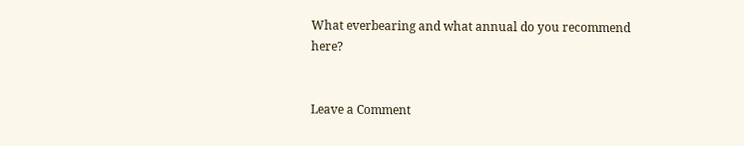What everbearing and what annual do you recommend here?


Leave a Comment